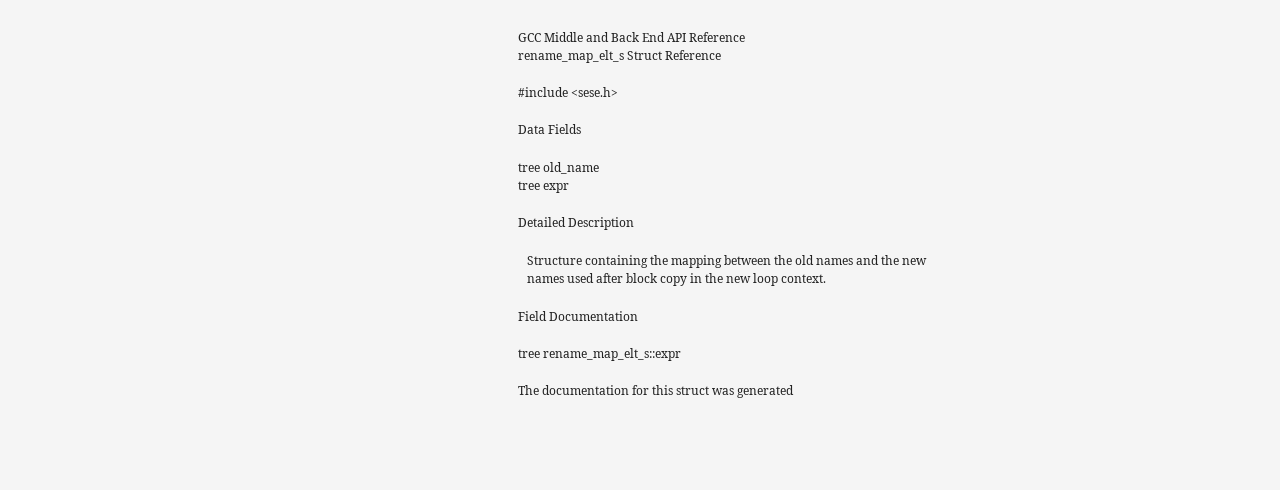GCC Middle and Back End API Reference
rename_map_elt_s Struct Reference

#include <sese.h>

Data Fields

tree old_name
tree expr

Detailed Description

   Structure containing the mapping between the old names and the new
   names used after block copy in the new loop context.

Field Documentation

tree rename_map_elt_s::expr

The documentation for this struct was generated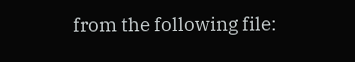from the following file: